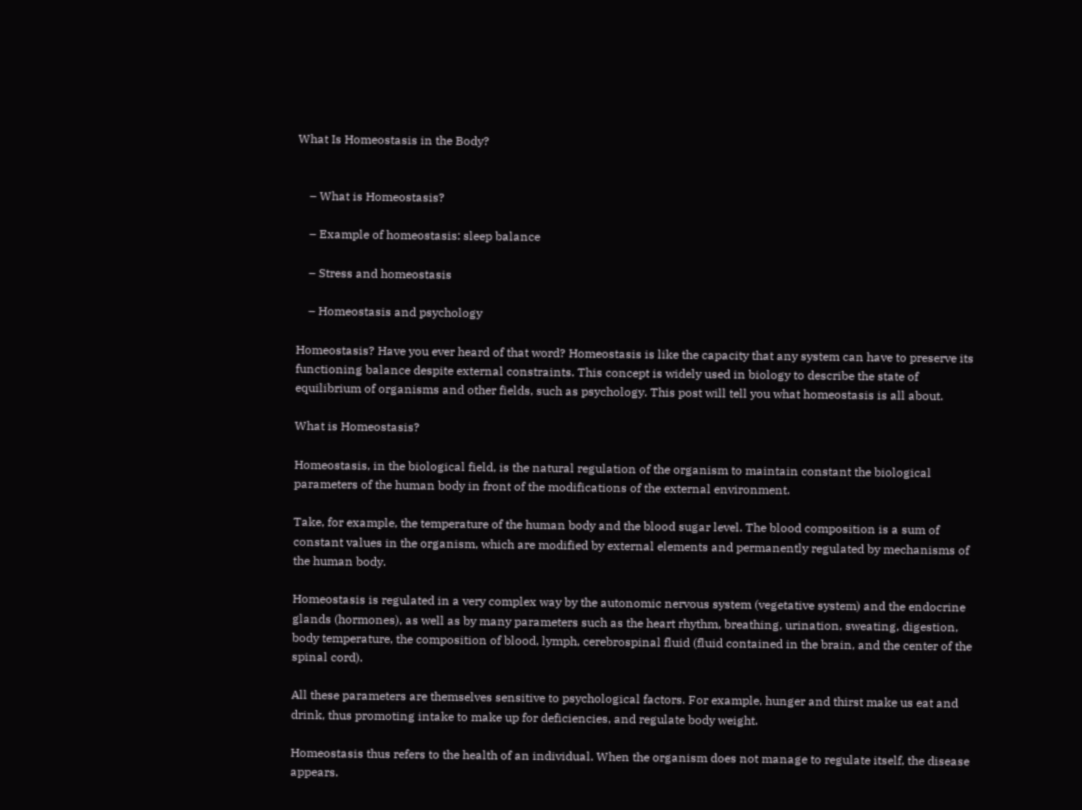What Is Homeostasis in the Body?


    – What is Homeostasis?

    – Example of homeostasis: sleep balance

    – Stress and homeostasis

    – Homeostasis and psychology

Homeostasis? Have you ever heard of that word? Homeostasis is like the capacity that any system can have to preserve its functioning balance despite external constraints. This concept is widely used in biology to describe the state of equilibrium of organisms and other fields, such as psychology. This post will tell you what homeostasis is all about.

What is Homeostasis?

Homeostasis, in the biological field, is the natural regulation of the organism to maintain constant the biological parameters of the human body in front of the modifications of the external environment.

Take, for example, the temperature of the human body and the blood sugar level. The blood composition is a sum of constant values in the organism, which are modified by external elements and permanently regulated by mechanisms of the human body.

Homeostasis is regulated in a very complex way by the autonomic nervous system (vegetative system) and the endocrine glands (hormones), as well as by many parameters such as the heart rhythm, breathing, urination, sweating, digestion, body temperature, the composition of blood, lymph, cerebrospinal fluid (fluid contained in the brain, and the center of the spinal cord).

All these parameters are themselves sensitive to psychological factors. For example, hunger and thirst make us eat and drink, thus promoting intake to make up for deficiencies, and regulate body weight.

Homeostasis thus refers to the health of an individual. When the organism does not manage to regulate itself, the disease appears.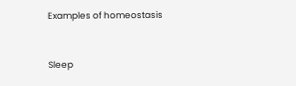Examples of homeostasis


Sleep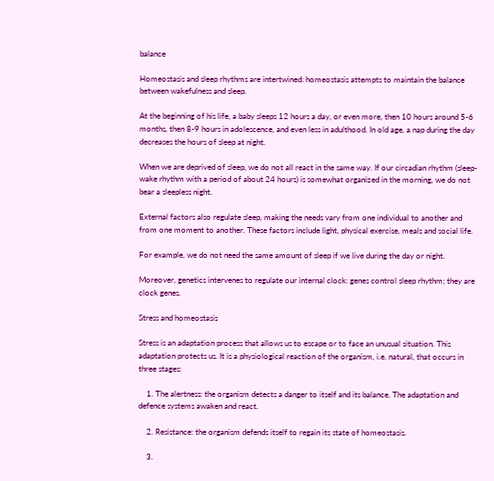balance

Homeostasis and sleep rhythms are intertwined: homeostasis attempts to maintain the balance between wakefulness and sleep.

At the beginning of his life, a baby sleeps 12 hours a day, or even more, then 10 hours around 5-6 months, then 8-9 hours in adolescence, and even less in adulthood. In old age, a nap during the day decreases the hours of sleep at night.

When we are deprived of sleep, we do not all react in the same way. If our circadian rhythm (sleep-wake rhythm with a period of about 24 hours) is somewhat organized in the morning, we do not bear a sleepless night.

External factors also regulate sleep, making the needs vary from one individual to another and from one moment to another. These factors include light, physical exercise, meals and social life.

For example, we do not need the same amount of sleep if we live during the day or night.

Moreover, genetics intervenes to regulate our internal clock: genes control sleep rhythm; they are clock genes.

Stress and homeostasis

Stress is an adaptation process that allows us to escape or to face an unusual situation. This adaptation protects us. It is a physiological reaction of the organism, i.e. natural, that occurs in three stages:

    1. The alertness: the organism detects a danger to itself and its balance. The adaptation and defence systems awaken and react.

    2. Resistance: the organism defends itself to regain its state of homeostasis.

    3.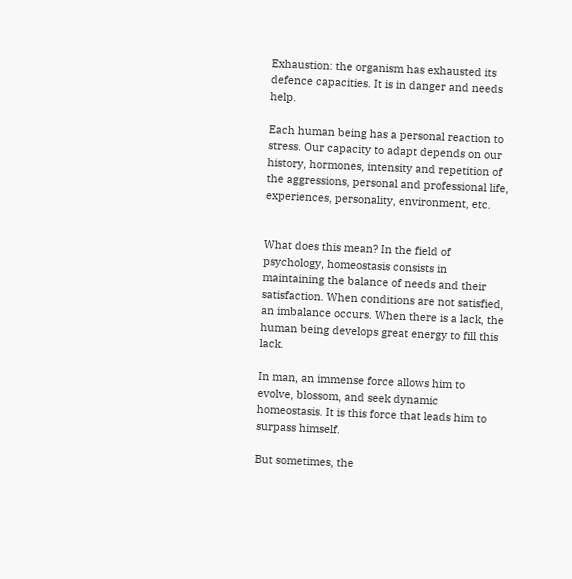Exhaustion: the organism has exhausted its defence capacities. It is in danger and needs help.

Each human being has a personal reaction to stress. Our capacity to adapt depends on our history, hormones, intensity and repetition of the aggressions, personal and professional life, experiences, personality, environment, etc.


What does this mean? In the field of psychology, homeostasis consists in maintaining the balance of needs and their satisfaction. When conditions are not satisfied, an imbalance occurs. When there is a lack, the human being develops great energy to fill this lack.

In man, an immense force allows him to evolve, blossom, and seek dynamic homeostasis. It is this force that leads him to surpass himself.

But sometimes, the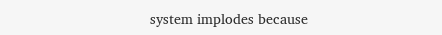system implodes because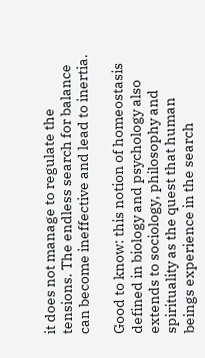it does not manage to regulate the tensions. The endless search for balance can become ineffective and lead to inertia.

Good to know: this notion of homeostasis defined in biology and psychology also extends to sociology, philosophy and spirituality as the quest that human beings experience in the search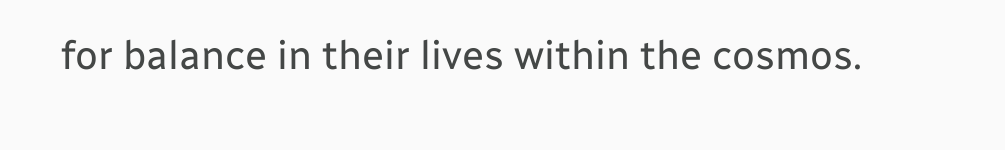for balance in their lives within the cosmos.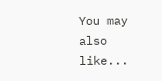You may also like...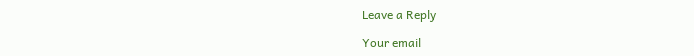Leave a Reply

Your email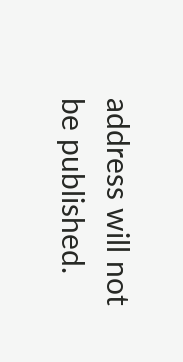address will not be published.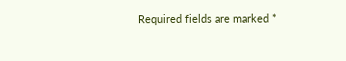Required fields are marked *